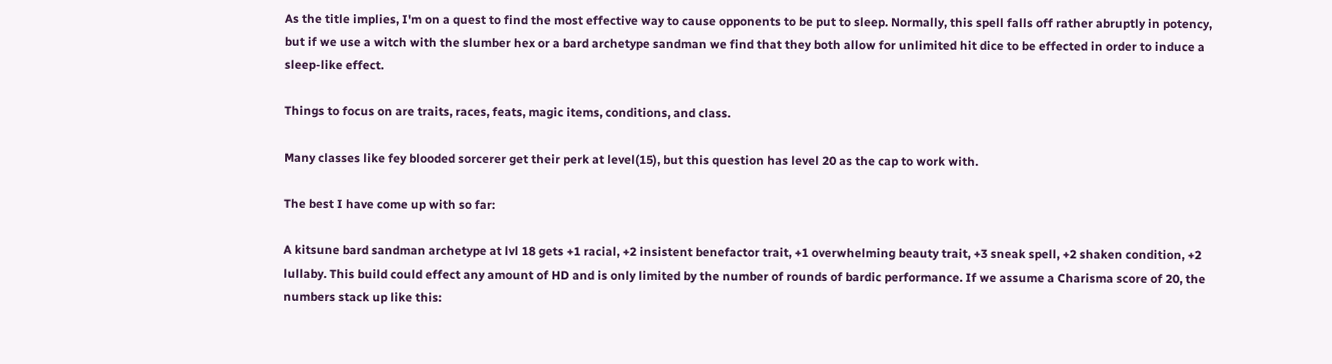As the title implies, I'm on a quest to find the most effective way to cause opponents to be put to sleep. Normally, this spell falls off rather abruptly in potency, but if we use a witch with the slumber hex or a bard archetype sandman we find that they both allow for unlimited hit dice to be effected in order to induce a sleep-like effect.

Things to focus on are traits, races, feats, magic items, conditions, and class.

Many classes like fey blooded sorcerer get their perk at level(15), but this question has level 20 as the cap to work with.

The best I have come up with so far:

A kitsune bard sandman archetype at lvl 18 gets +1 racial, +2 insistent benefactor trait, +1 overwhelming beauty trait, +3 sneak spell, +2 shaken condition, +2 lullaby. This build could effect any amount of HD and is only limited by the number of rounds of bardic performance. If we assume a Charisma score of 20, the numbers stack up like this: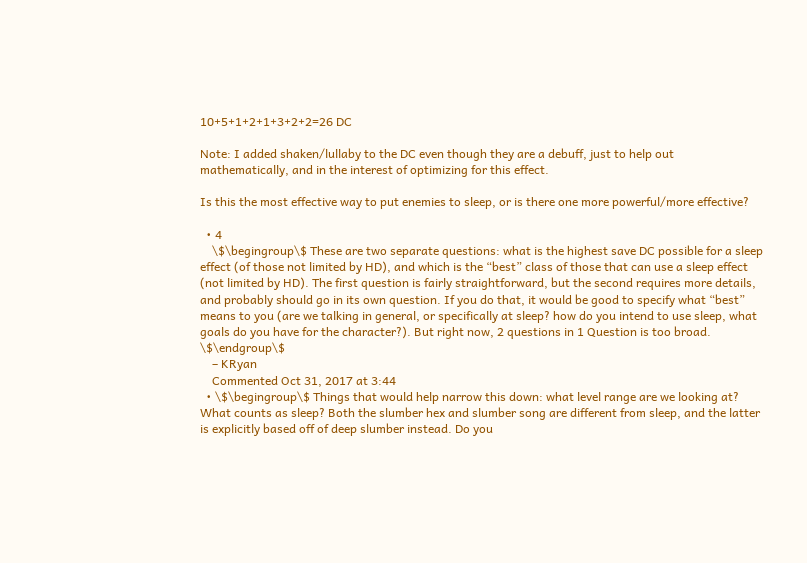10+5+1+2+1+3+2+2=26 DC

Note: I added shaken/lullaby to the DC even though they are a debuff, just to help out mathematically, and in the interest of optimizing for this effect.

Is this the most effective way to put enemies to sleep, or is there one more powerful/more effective?

  • 4
    \$\begingroup\$ These are two separate questions: what is the highest save DC possible for a sleep effect (of those not limited by HD), and which is the “best” class of those that can use a sleep effect (not limited by HD). The first question is fairly straightforward, but the second requires more details, and probably should go in its own question. If you do that, it would be good to specify what “best” means to you (are we talking in general, or specifically at sleep? how do you intend to use sleep, what goals do you have for the character?). But right now, 2 questions in 1 Question is too broad. \$\endgroup\$
    – KRyan
    Commented Oct 31, 2017 at 3:44
  • \$\begingroup\$ Things that would help narrow this down: what level range are we looking at? What counts as sleep? Both the slumber hex and slumber song are different from sleep, and the latter is explicitly based off of deep slumber instead. Do you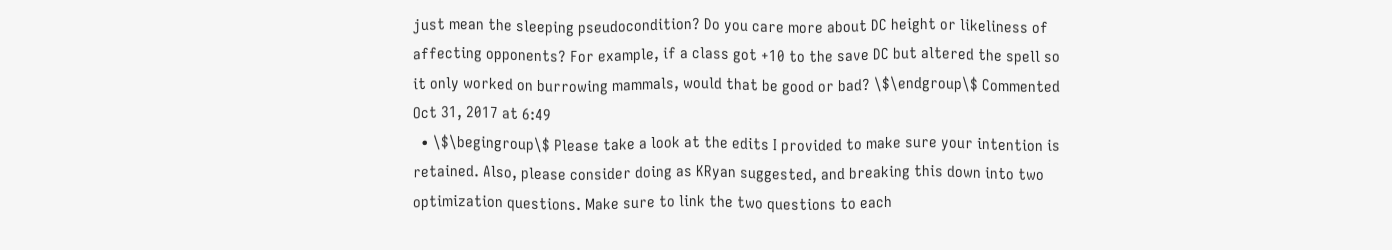just mean the sleeping pseudocondition? Do you care more about DC height or likeliness of affecting opponents? For example, if a class got +10 to the save DC but altered the spell so it only worked on burrowing mammals, would that be good or bad? \$\endgroup\$ Commented Oct 31, 2017 at 6:49
  • \$\begingroup\$ Please take a look at the edits I provided to make sure your intention is retained. Also, please consider doing as KRyan suggested, and breaking this down into two optimization questions. Make sure to link the two questions to each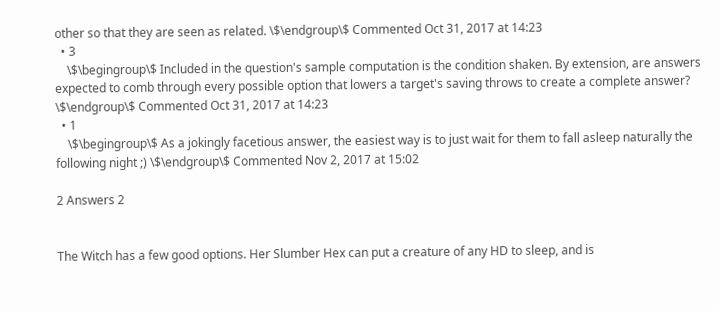other so that they are seen as related. \$\endgroup\$ Commented Oct 31, 2017 at 14:23
  • 3
    \$\begingroup\$ Included in the question's sample computation is the condition shaken. By extension, are answers expected to comb through every possible option that lowers a target's saving throws to create a complete answer? \$\endgroup\$ Commented Oct 31, 2017 at 14:23
  • 1
    \$\begingroup\$ As a jokingly facetious answer, the easiest way is to just wait for them to fall asleep naturally the following night ;) \$\endgroup\$ Commented Nov 2, 2017 at 15:02

2 Answers 2


The Witch has a few good options. Her Slumber Hex can put a creature of any HD to sleep, and is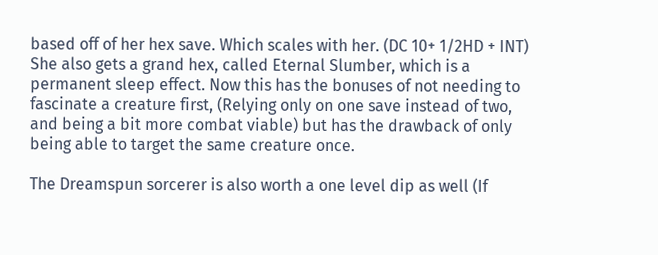based off of her hex save. Which scales with her. (DC 10+ 1/2HD + INT) She also gets a grand hex, called Eternal Slumber, which is a permanent sleep effect. Now this has the bonuses of not needing to fascinate a creature first, (Relying only on one save instead of two, and being a bit more combat viable) but has the drawback of only being able to target the same creature once.

The Dreamspun sorcerer is also worth a one level dip as well (If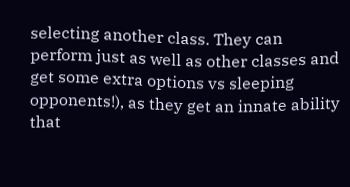selecting another class. They can perform just as well as other classes and get some extra options vs sleeping opponents!), as they get an innate ability that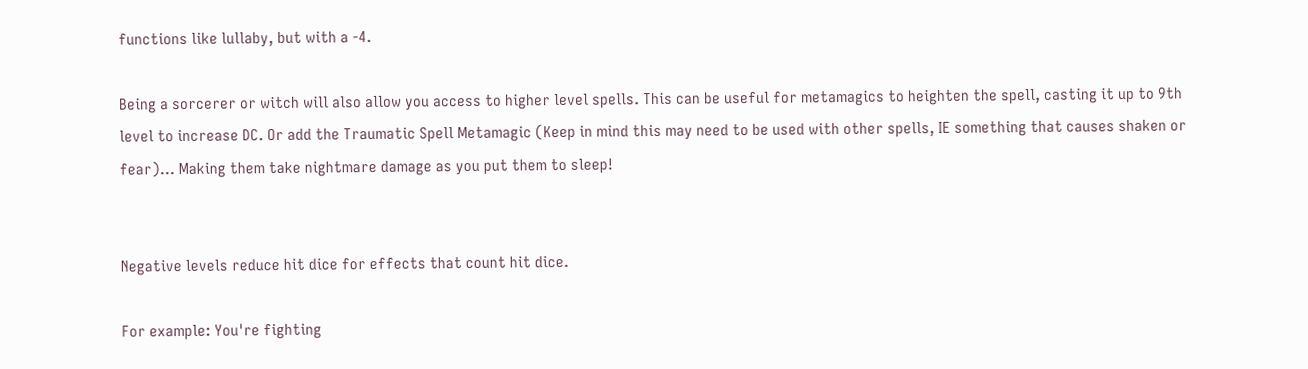functions like lullaby, but with a -4.

Being a sorcerer or witch will also allow you access to higher level spells. This can be useful for metamagics to heighten the spell, casting it up to 9th level to increase DC. Or add the Traumatic Spell Metamagic (Keep in mind this may need to be used with other spells, IE something that causes shaken or fear)... Making them take nightmare damage as you put them to sleep!


Negative levels reduce hit dice for effects that count hit dice.

For example: You're fighting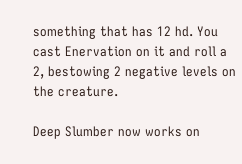something that has 12 hd. You cast Enervation on it and roll a 2, bestowing 2 negative levels on the creature.

Deep Slumber now works on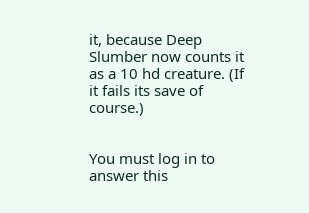it, because Deep Slumber now counts it as a 10 hd creature. (If it fails its save of course.)


You must log in to answer this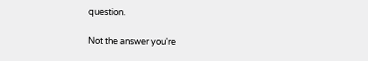question.

Not the answer you're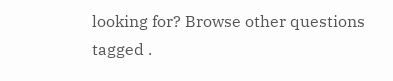looking for? Browse other questions tagged .